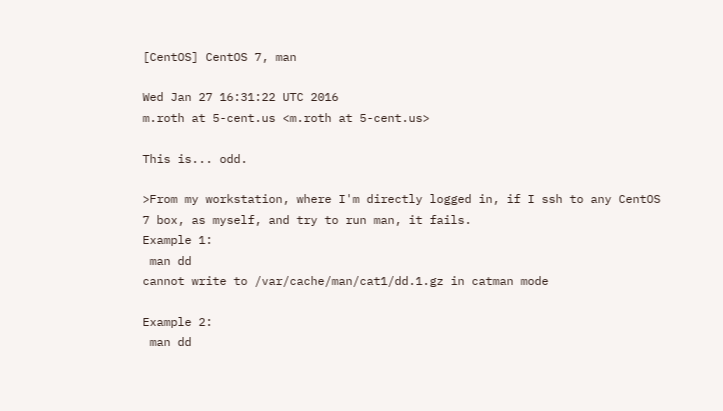[CentOS] CentOS 7, man

Wed Jan 27 16:31:22 UTC 2016
m.roth at 5-cent.us <m.roth at 5-cent.us>

This is... odd.

>From my workstation, where I'm directly logged in, if I ssh to any CentOS
7 box, as myself, and try to run man, it fails.
Example 1:
 man dd
cannot write to /var/cache/man/cat1/dd.1.gz in catman mode

Example 2:
 man dd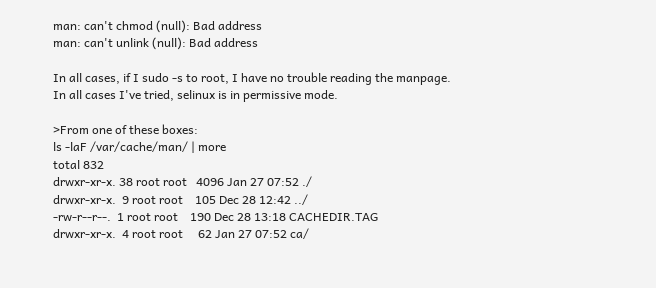man: can't chmod (null): Bad address
man: can't unlink (null): Bad address

In all cases, if I sudo -s to root, I have no trouble reading the manpage.
In all cases I've tried, selinux is in permissive mode.

>From one of these boxes:
ls -laF /var/cache/man/ | more
total 832
drwxr-xr-x. 38 root root   4096 Jan 27 07:52 ./
drwxr-xr-x.  9 root root    105 Dec 28 12:42 ../
-rw-r--r--.  1 root root    190 Dec 28 13:18 CACHEDIR.TAG
drwxr-xr-x.  4 root root     62 Jan 27 07:52 ca/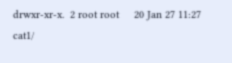drwxr-xr-x.  2 root root     20 Jan 27 11:27 cat1/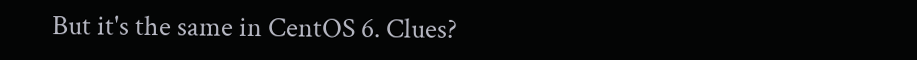But it's the same in CentOS 6. Clues?